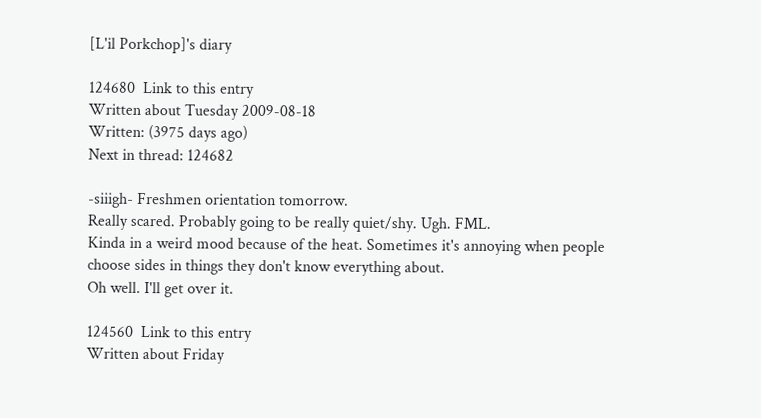[L'il Porkchop]'s diary

124680  Link to this entry
Written about Tuesday 2009-08-18
Written: (3975 days ago)
Next in thread: 124682

-siiigh- Freshmen orientation tomorrow.
Really scared. Probably going to be really quiet/shy. Ugh. FML.
Kinda in a weird mood because of the heat. Sometimes it's annoying when people choose sides in things they don't know everything about.
Oh well. I'll get over it.

124560  Link to this entry
Written about Friday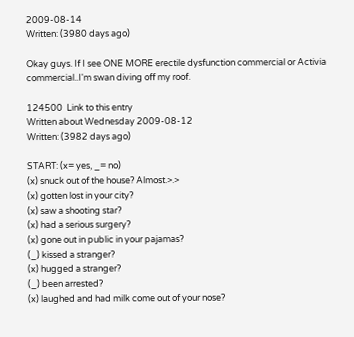2009-08-14
Written: (3980 days ago)

Okay guys. If I see ONE MORE erectile dysfunction commercial or Activia commercial..I'm swan diving off my roof.

124500  Link to this entry
Written about Wednesday 2009-08-12
Written: (3982 days ago)

START: (x= yes, _= no)
(x) snuck out of the house? Almost.>.>
(x) gotten lost in your city?
(x) saw a shooting star?
(x) had a serious surgery?
(x) gone out in public in your pajamas?
(_) kissed a stranger?
(x) hugged a stranger?
(_) been arrested?
(x) laughed and had milk come out of your nose?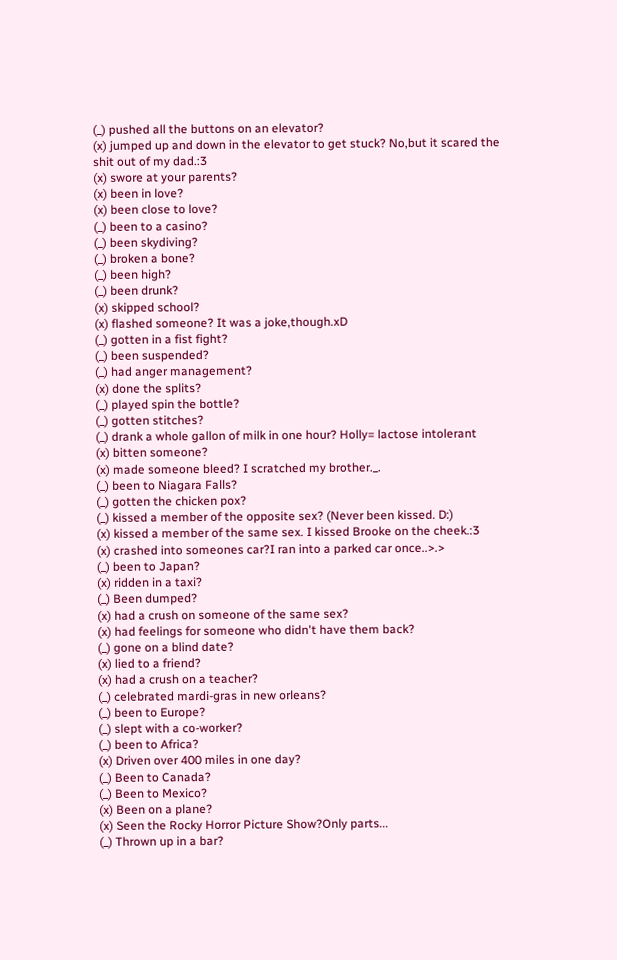(_) pushed all the buttons on an elevator?
(x) jumped up and down in the elevator to get stuck? No,but it scared the shit out of my dad.:3
(x) swore at your parents?
(x) been in love?
(x) been close to love?
(_) been to a casino?
(_) been skydiving?
(_) broken a bone?
(_) been high?
(_) been drunk?
(x) skipped school?
(x) flashed someone? It was a joke,though.xD
(_) gotten in a fist fight?
(_) been suspended?
(_) had anger management?
(x) done the splits?
(_) played spin the bottle?
(_) gotten stitches?
(_) drank a whole gallon of milk in one hour? Holly= lactose intolerant
(x) bitten someone?
(x) made someone bleed? I scratched my brother._.
(_) been to Niagara Falls?
(_) gotten the chicken pox?
(_) kissed a member of the opposite sex? (Never been kissed. D:)
(x) kissed a member of the same sex. I kissed Brooke on the cheek.:3
(x) crashed into someones car?I ran into a parked car once..>.>
(_) been to Japan?
(x) ridden in a taxi?
(_) Been dumped?
(x) had a crush on someone of the same sex?
(x) had feelings for someone who didn't have them back?
(_) gone on a blind date?
(x) lied to a friend?
(x) had a crush on a teacher?
(_) celebrated mardi-gras in new orleans?
(_) been to Europe?
(_) slept with a co-worker?
(_) been to Africa?
(x) Driven over 400 miles in one day?
(_) Been to Canada?
(_) Been to Mexico?
(x) Been on a plane?
(x) Seen the Rocky Horror Picture Show?Only parts...
(_) Thrown up in a bar?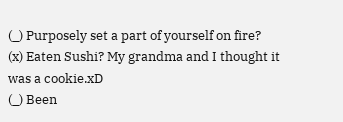(_) Purposely set a part of yourself on fire?
(x) Eaten Sushi? My grandma and I thought it was a cookie.xD
(_) Been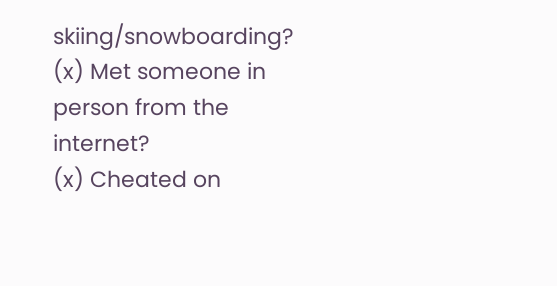skiing/snowboarding?
(x) Met someone in person from the internet?
(x) Cheated on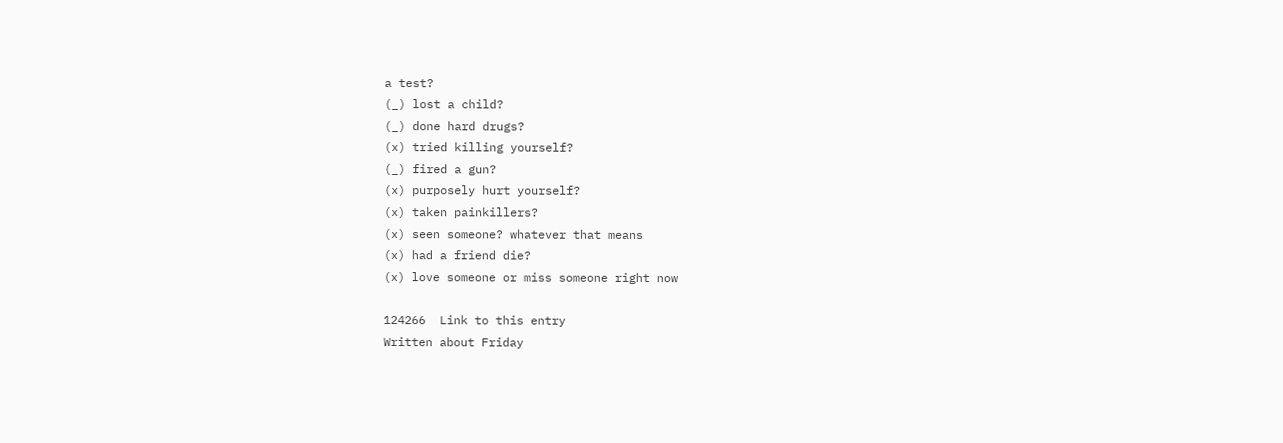a test?
(_) lost a child?
(_) done hard drugs?
(x) tried killing yourself?
(_) fired a gun?
(x) purposely hurt yourself?
(x) taken painkillers?
(x) seen someone? whatever that means
(x) had a friend die?
(x) love someone or miss someone right now

124266  Link to this entry
Written about Friday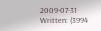2009-07-31
Written: (3994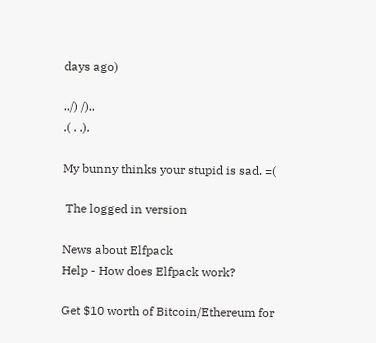days ago)

../) /)..
.( . .).

My bunny thinks your stupid is sad. =(

 The logged in version

News about Elfpack
Help - How does Elfpack work?

Get $10 worth of Bitcoin/Ethereum for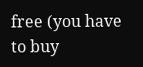free (you have to buy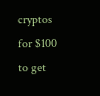cryptos for $100 to get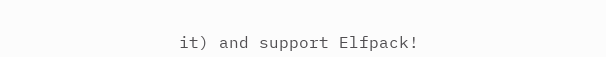it) and support Elfpack!